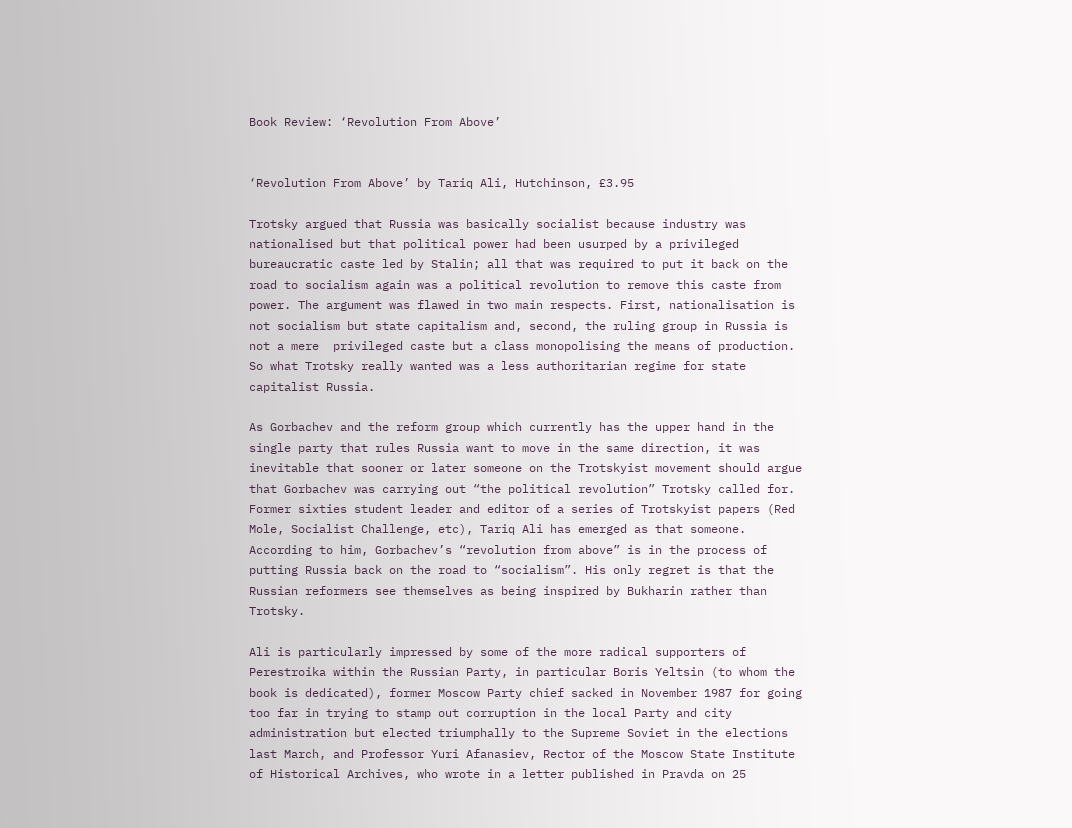Book Review: ‘Revolution From Above’


‘Revolution From Above’ by Tariq Ali, Hutchinson, £3.95

Trotsky argued that Russia was basically socialist because industry was nationalised but that political power had been usurped by a privileged bureaucratic caste led by Stalin; all that was required to put it back on the road to socialism again was a political revolution to remove this caste from power. The argument was flawed in two main respects. First, nationalisation is not socialism but state capitalism and, second, the ruling group in Russia is not a mere  privileged caste but a class monopolising the means of production. So what Trotsky really wanted was a less authoritarian regime for state capitalist Russia.

As Gorbachev and the reform group which currently has the upper hand in the single party that rules Russia want to move in the same direction, it was inevitable that sooner or later someone on the Trotskyist movement should argue that Gorbachev was carrying out “the political revolution” Trotsky called for. Former sixties student leader and editor of a series of Trotskyist papers (Red Mole, Socialist Challenge, etc), Tariq Ali has emerged as that someone. According to him, Gorbachev’s “revolution from above” is in the process of putting Russia back on the road to “socialism”. His only regret is that the Russian reformers see themselves as being inspired by Bukharin rather than Trotsky.

Ali is particularly impressed by some of the more radical supporters of Perestroika within the Russian Party, in particular Boris Yeltsin (to whom the book is dedicated), former Moscow Party chief sacked in November 1987 for going too far in trying to stamp out corruption in the local Party and city administration but elected triumphally to the Supreme Soviet in the elections last March, and Professor Yuri Afanasiev, Rector of the Moscow State Institute of Historical Archives, who wrote in a letter published in Pravda on 25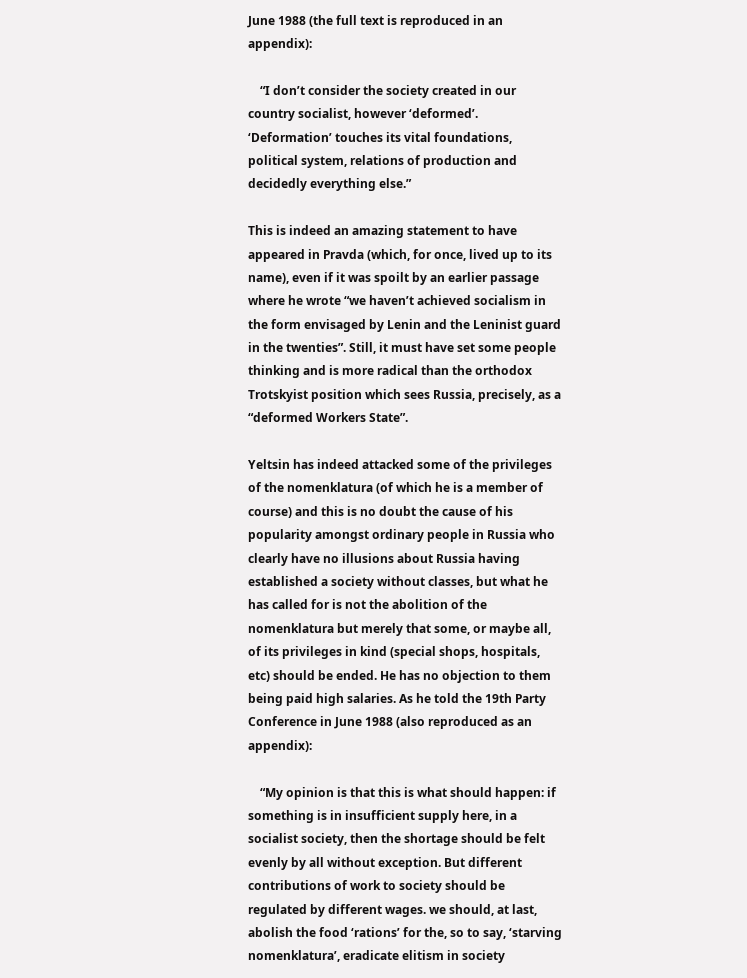June 1988 (the full text is reproduced in an appendix):

    “I don’t consider the society created in our country socialist, however ‘deformed’. ‘Deformation’ touches its vital foundations, political system, relations of production and decidedly everything else.”

This is indeed an amazing statement to have appeared in Pravda (which, for once, lived up to its name), even if it was spoilt by an earlier passage where he wrote “we haven’t achieved socialism in the form envisaged by Lenin and the Leninist guard in the twenties”. Still, it must have set some people thinking and is more radical than the orthodox Trotskyist position which sees Russia, precisely, as a “deformed Workers State”.

Yeltsin has indeed attacked some of the privileges of the nomenklatura (of which he is a member of course) and this is no doubt the cause of his popularity amongst ordinary people in Russia who clearly have no illusions about Russia having established a society without classes, but what he has called for is not the abolition of the nomenklatura but merely that some, or maybe all, of its privileges in kind (special shops, hospitals, etc) should be ended. He has no objection to them being paid high salaries. As he told the 19th Party Conference in June 1988 (also reproduced as an appendix):

    “My opinion is that this is what should happen: if something is in insufficient supply here, in a socialist society, then the shortage should be felt evenly by all without exception. But different contributions of work to society should be regulated by different wages. we should, at last, abolish the food ‘rations’ for the, so to say, ‘starving nomenklatura’, eradicate elitism in society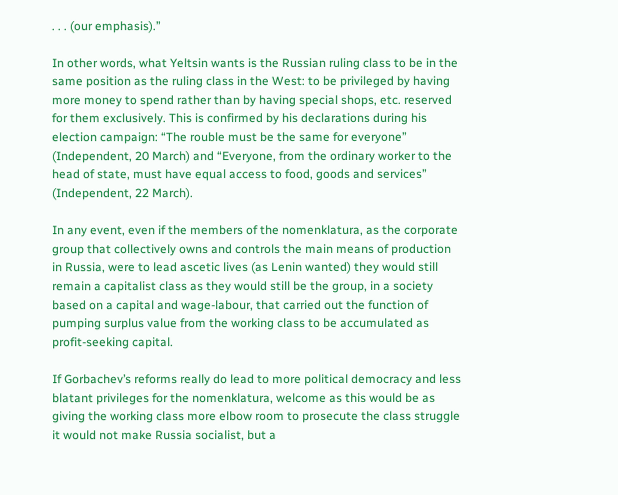. . . (our emphasis).”

In other words, what Yeltsin wants is the Russian ruling class to be in the same position as the ruling class in the West: to be privileged by having more money to spend rather than by having special shops, etc. reserved for them exclusively. This is confirmed by his declarations during his election campaign: “The rouble must be the same for everyone” (Independent, 20 March) and “Everyone, from the ordinary worker to the head of state, must have equal access to food, goods and services” (Independent, 22 March).

In any event, even if the members of the nomenklatura, as the corporate group that collectively owns and controls the main means of production in Russia, were to lead ascetic lives (as Lenin wanted) they would still remain a capitalist class as they would still be the group, in a society based on a capital and wage-labour, that carried out the function of pumping surplus value from the working class to be accumulated as profit-seeking capital.

If Gorbachev’s reforms really do lead to more political democracy and less blatant privileges for the nomenklatura, welcome as this would be as giving the working class more elbow room to prosecute the class struggle it would not make Russia socialist, but a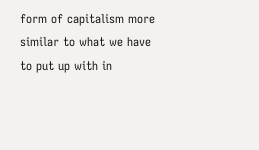form of capitalism more similar to what we have to put up with in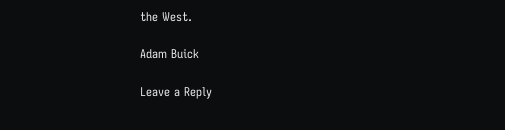the West.

Adam Buick

Leave a Reply